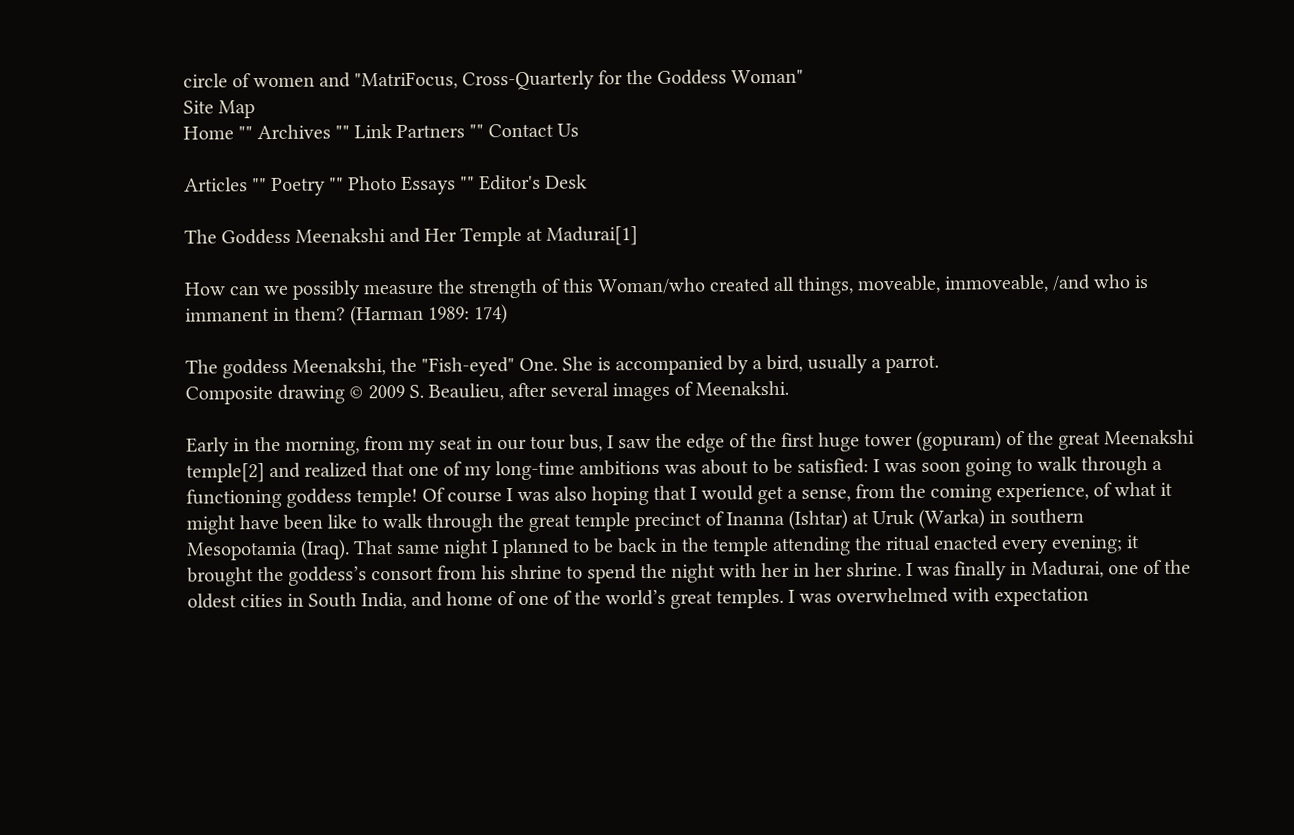circle of women and "MatriFocus, Cross-Quarterly for the Goddess Woman"
Site Map
Home "" Archives "" Link Partners "" Contact Us

Articles "" Poetry "" Photo Essays "" Editor's Desk

The Goddess Meenakshi and Her Temple at Madurai[1]

How can we possibly measure the strength of this Woman/who created all things, moveable, immoveable, /and who is immanent in them? (Harman 1989: 174)

The goddess Meenakshi, the "Fish-eyed" One. She is accompanied by a bird, usually a parrot.
Composite drawing © 2009 S. Beaulieu, after several images of Meenakshi.

Early in the morning, from my seat in our tour bus, I saw the edge of the first huge tower (gopuram) of the great Meenakshi temple[2] and realized that one of my long-time ambitions was about to be satisfied: I was soon going to walk through a functioning goddess temple! Of course I was also hoping that I would get a sense, from the coming experience, of what it might have been like to walk through the great temple precinct of Inanna (Ishtar) at Uruk (Warka) in southern Mesopotamia (Iraq). That same night I planned to be back in the temple attending the ritual enacted every evening; it brought the goddess’s consort from his shrine to spend the night with her in her shrine. I was finally in Madurai, one of the oldest cities in South India, and home of one of the world’s great temples. I was overwhelmed with expectation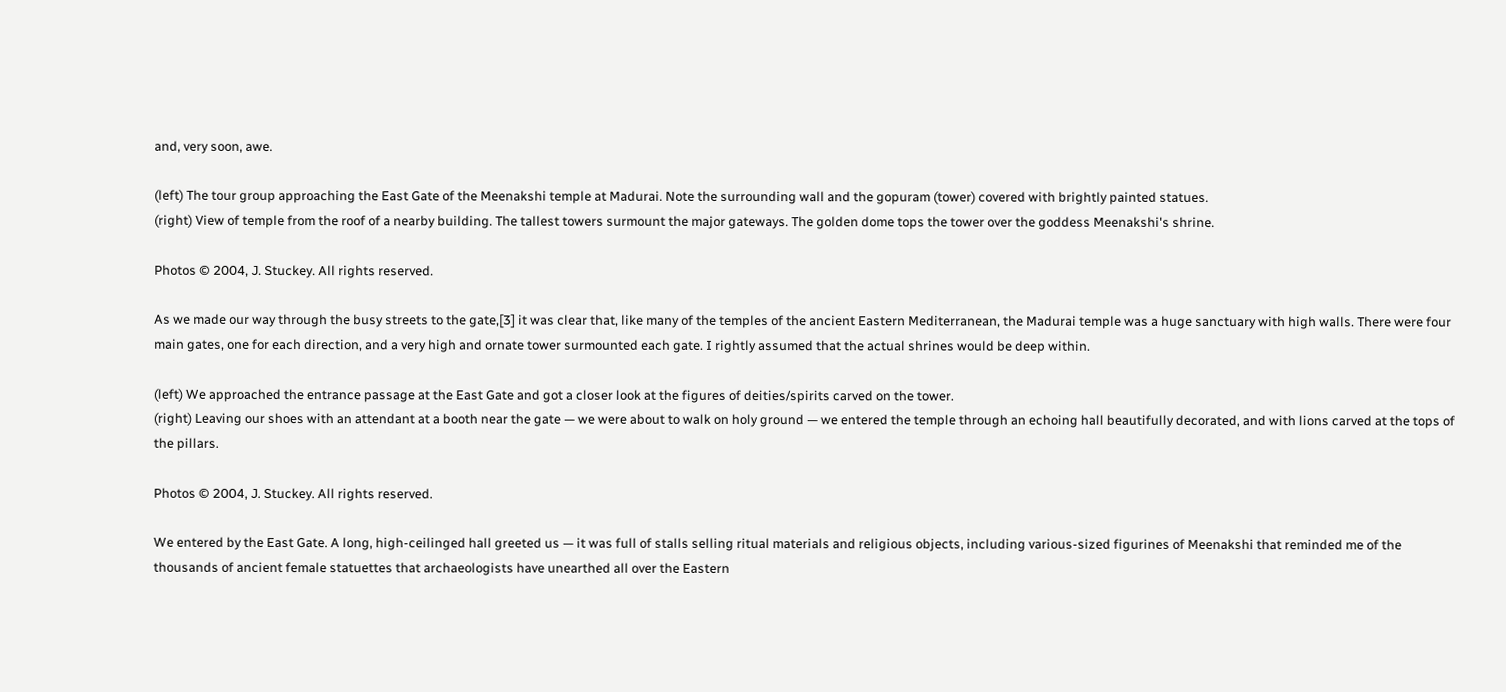and, very soon, awe.

(left) The tour group approaching the East Gate of the Meenakshi temple at Madurai. Note the surrounding wall and the gopuram (tower) covered with brightly painted statues.
(right) View of temple from the roof of a nearby building. The tallest towers surmount the major gateways. The golden dome tops the tower over the goddess Meenakshi's shrine.

Photos © 2004, J. Stuckey. All rights reserved.

As we made our way through the busy streets to the gate,[3] it was clear that, like many of the temples of the ancient Eastern Mediterranean, the Madurai temple was a huge sanctuary with high walls. There were four main gates, one for each direction, and a very high and ornate tower surmounted each gate. I rightly assumed that the actual shrines would be deep within.

(left) We approached the entrance passage at the East Gate and got a closer look at the figures of deities/spirits carved on the tower.
(right) Leaving our shoes with an attendant at a booth near the gate — we were about to walk on holy ground — we entered the temple through an echoing hall beautifully decorated, and with lions carved at the tops of the pillars.

Photos © 2004, J. Stuckey. All rights reserved.

We entered by the East Gate. A long, high-ceilinged hall greeted us — it was full of stalls selling ritual materials and religious objects, including various-sized figurines of Meenakshi that reminded me of the thousands of ancient female statuettes that archaeologists have unearthed all over the Eastern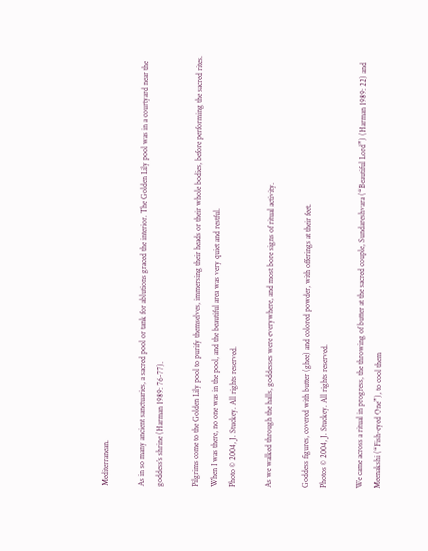Mediterranean.

As in so many ancient sanctuaries, a sacred pool or tank for ablutions graced the interior. The Golden Lily pool was in a courtyard near the goddess’s shrine (Harman 1989: 76-77).

Pilgrims come to the Golden Lily pool to purify themselves, immersing their heads or their whole bodies, before performing the sacred rites. When I was there, no one was in the pool, and the beautiful area was very quiet and restful.
Photo © 2004, J. Stuckey. All rights reserved.

As we walked through the halls, goddesses were everywhere, and most bore signs of ritual activity.

Goddess figures, covered with butter (ghee) and colored powder, with offerings at their feet.
Photos © 2004, J. Stuckey. All rights reserved.

We came across a ritual in progress, the throwing of butter at the sacred couple, Sundareshvara (“Beautiful Lord”) (Harman 1989: 22) and Meenakshi (“Fish-eyed One”), to cool them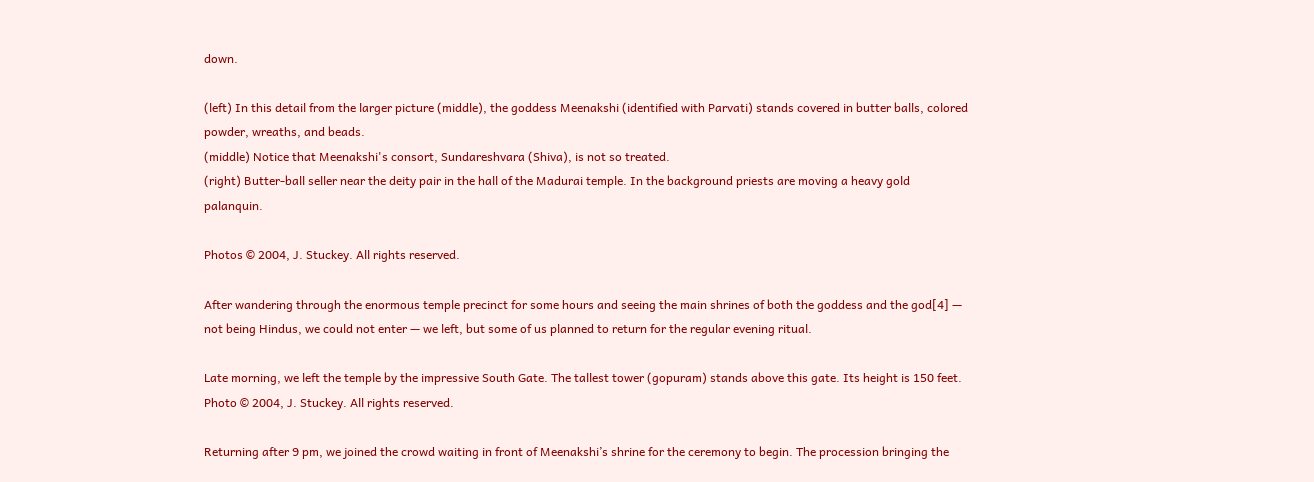down.

(left) In this detail from the larger picture (middle), the goddess Meenakshi (identified with Parvati) stands covered in butter balls, colored powder, wreaths, and beads.
(middle) Notice that Meenakshi's consort, Sundareshvara (Shiva), is not so treated.
(right) Butter-ball seller near the deity pair in the hall of the Madurai temple. In the background priests are moving a heavy gold palanquin.

Photos © 2004, J. Stuckey. All rights reserved.

After wandering through the enormous temple precinct for some hours and seeing the main shrines of both the goddess and the god[4] — not being Hindus, we could not enter — we left, but some of us planned to return for the regular evening ritual.

Late morning, we left the temple by the impressive South Gate. The tallest tower (gopuram) stands above this gate. Its height is 150 feet.
Photo © 2004, J. Stuckey. All rights reserved.

Returning after 9 pm, we joined the crowd waiting in front of Meenakshi’s shrine for the ceremony to begin. The procession bringing the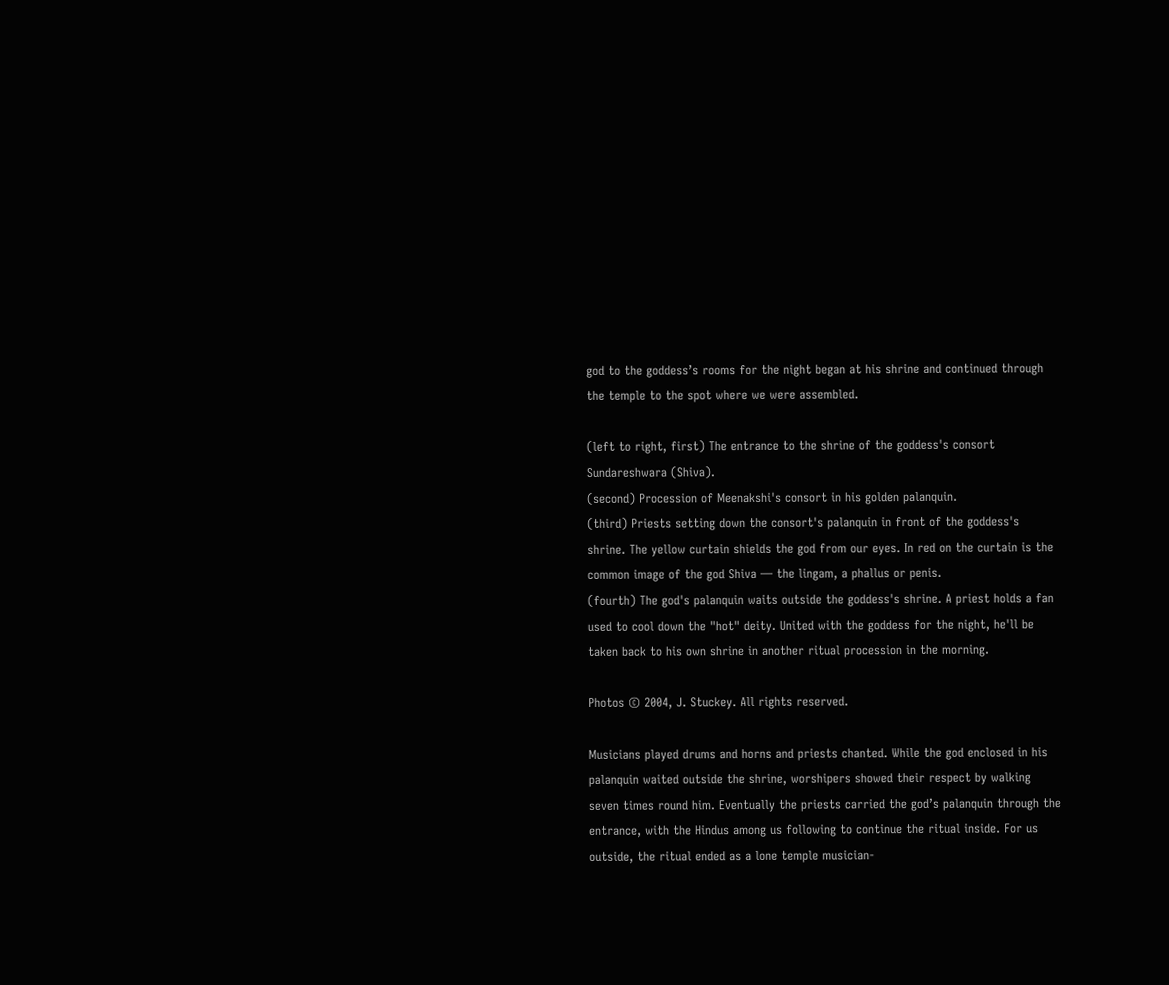god to the goddess’s rooms for the night began at his shrine and continued through the temple to the spot where we were assembled.

(left to right, first) The entrance to the shrine of the goddess's consort Sundareshwara (Shiva).
(second) Procession of Meenakshi's consort in his golden palanquin.
(third) Priests setting down the consort's palanquin in front of the goddess's shrine. The yellow curtain shields the god from our eyes. In red on the curtain is the common image of the god Shiva — the lingam, a phallus or penis.
(fourth) The god's palanquin waits outside the goddess's shrine. A priest holds a fan used to cool down the "hot" deity. United with the goddess for the night, he'll be taken back to his own shrine in another ritual procession in the morning.

Photos © 2004, J. Stuckey. All rights reserved.

Musicians played drums and horns and priests chanted. While the god enclosed in his palanquin waited outside the shrine, worshipers showed their respect by walking seven times round him. Eventually the priests carried the god’s palanquin through the entrance, with the Hindus among us following to continue the ritual inside. For us outside, the ritual ended as a lone temple musician-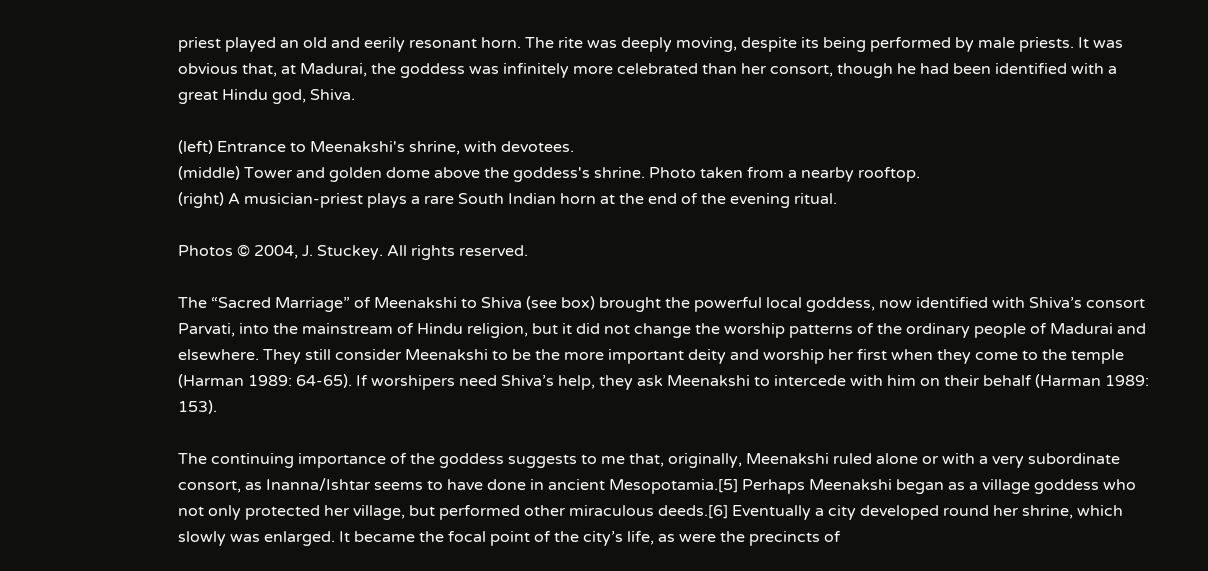priest played an old and eerily resonant horn. The rite was deeply moving, despite its being performed by male priests. It was obvious that, at Madurai, the goddess was infinitely more celebrated than her consort, though he had been identified with a great Hindu god, Shiva.

(left) Entrance to Meenakshi's shrine, with devotees.
(middle) Tower and golden dome above the goddess's shrine. Photo taken from a nearby rooftop.
(right) A musician-priest plays a rare South Indian horn at the end of the evening ritual.

Photos © 2004, J. Stuckey. All rights reserved.

The “Sacred Marriage” of Meenakshi to Shiva (see box) brought the powerful local goddess, now identified with Shiva’s consort Parvati, into the mainstream of Hindu religion, but it did not change the worship patterns of the ordinary people of Madurai and elsewhere. They still consider Meenakshi to be the more important deity and worship her first when they come to the temple (Harman 1989: 64-65). If worshipers need Shiva’s help, they ask Meenakshi to intercede with him on their behalf (Harman 1989: 153).

The continuing importance of the goddess suggests to me that, originally, Meenakshi ruled alone or with a very subordinate consort, as Inanna/Ishtar seems to have done in ancient Mesopotamia.[5] Perhaps Meenakshi began as a village goddess who not only protected her village, but performed other miraculous deeds.[6] Eventually a city developed round her shrine, which slowly was enlarged. It became the focal point of the city’s life, as were the precincts of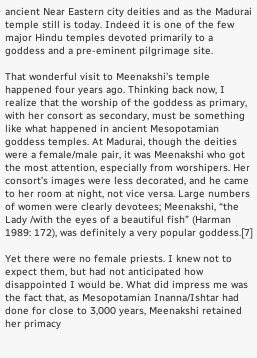ancient Near Eastern city deities and as the Madurai temple still is today. Indeed it is one of the few major Hindu temples devoted primarily to a goddess and a pre-eminent pilgrimage site.

That wonderful visit to Meenakshi’s temple happened four years ago. Thinking back now, I realize that the worship of the goddess as primary, with her consort as secondary, must be something like what happened in ancient Mesopotamian goddess temples. At Madurai, though the deities were a female/male pair, it was Meenakshi who got the most attention, especially from worshipers. Her consort’s images were less decorated, and he came to her room at night, not vice versa. Large numbers of women were clearly devotees; Meenakshi, “the Lady /with the eyes of a beautiful fish” (Harman 1989: 172), was definitely a very popular goddess.[7]

Yet there were no female priests. I knew not to expect them, but had not anticipated how disappointed I would be. What did impress me was the fact that, as Mesopotamian Inanna/Ishtar had done for close to 3,000 years, Meenakshi retained her primacy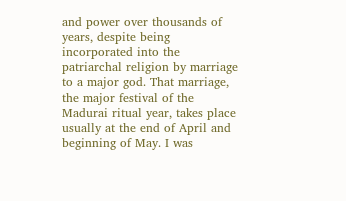and power over thousands of years, despite being incorporated into the patriarchal religion by marriage to a major god. That marriage, the major festival of the Madurai ritual year, takes place usually at the end of April and beginning of May. I was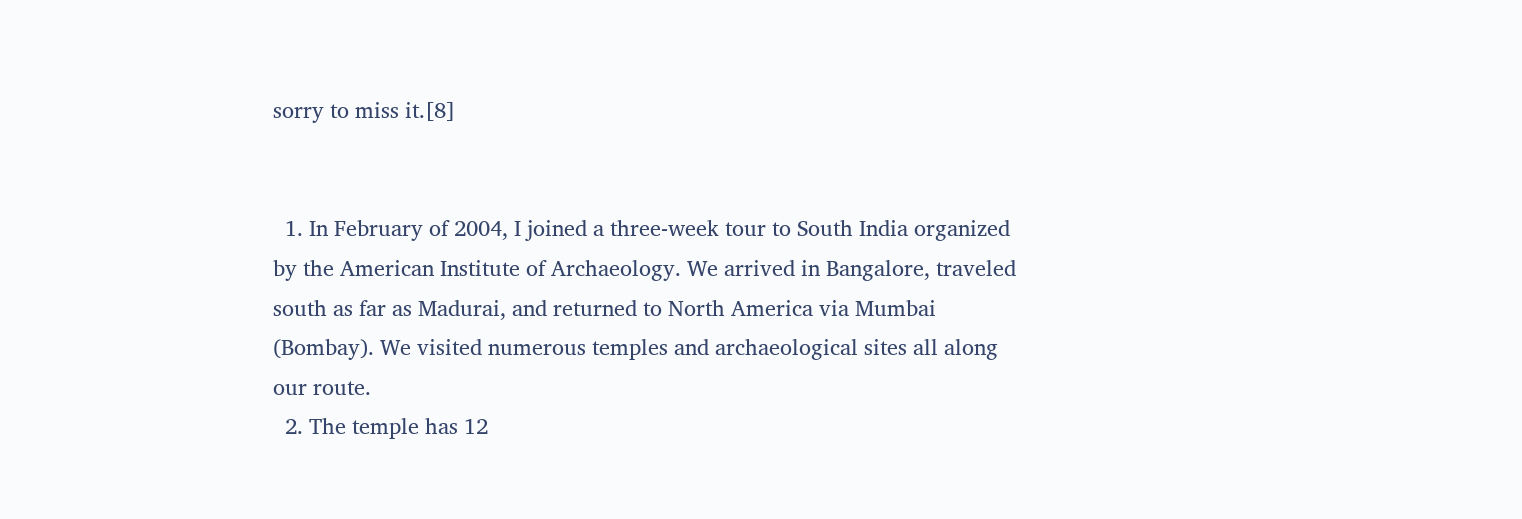sorry to miss it.[8]


  1. In February of 2004, I joined a three-week tour to South India organized by the American Institute of Archaeology. We arrived in Bangalore, traveled south as far as Madurai, and returned to North America via Mumbai (Bombay). We visited numerous temples and archaeological sites all along our route.
  2. The temple has 12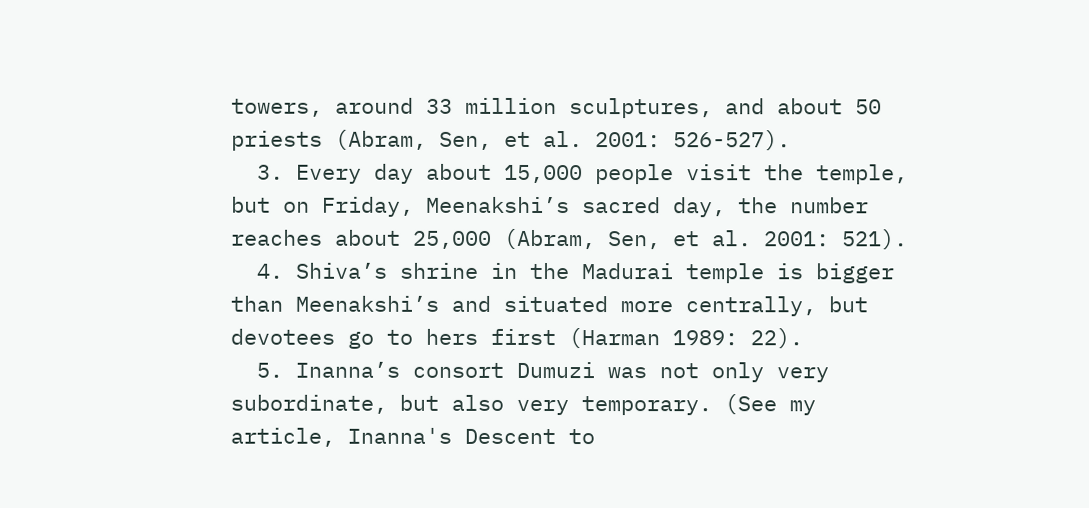towers, around 33 million sculptures, and about 50 priests (Abram, Sen, et al. 2001: 526-527).
  3. Every day about 15,000 people visit the temple, but on Friday, Meenakshi’s sacred day, the number reaches about 25,000 (Abram, Sen, et al. 2001: 521).
  4. Shiva’s shrine in the Madurai temple is bigger than Meenakshi’s and situated more centrally, but devotees go to hers first (Harman 1989: 22).
  5. Inanna’s consort Dumuzi was not only very subordinate, but also very temporary. (See my article, Inanna's Descent to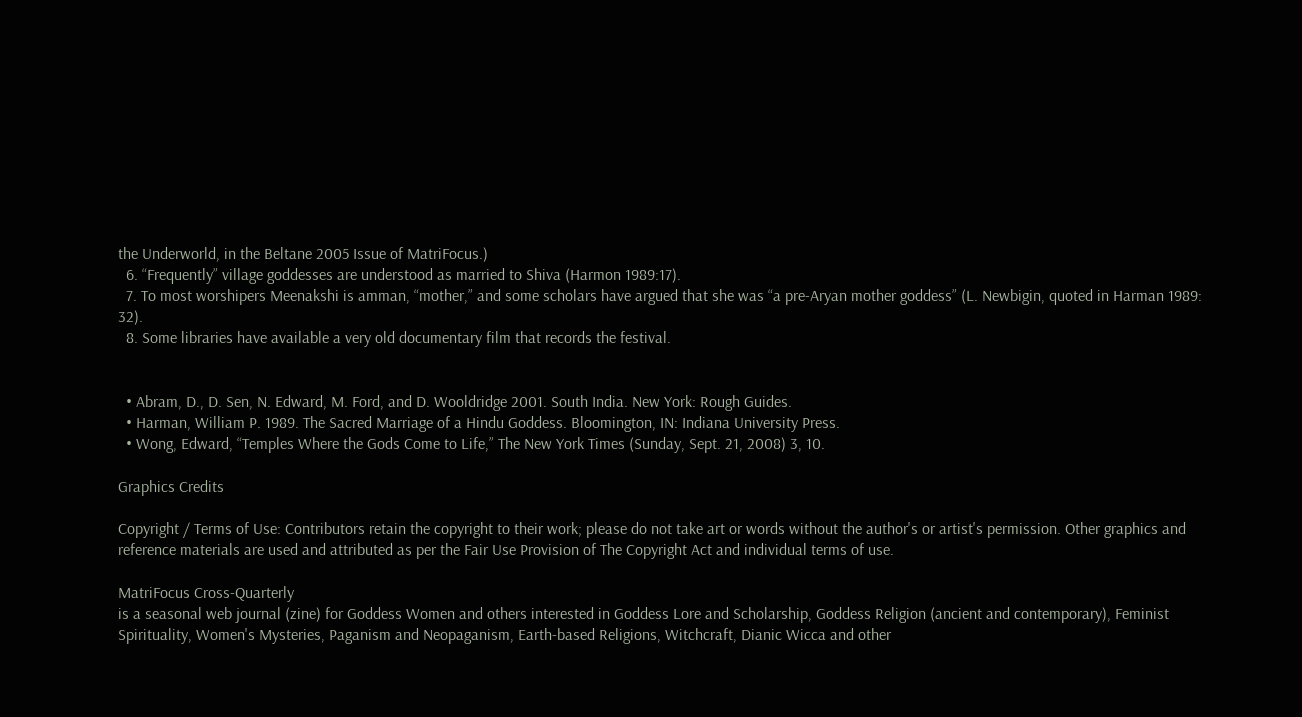the Underworld, in the Beltane 2005 Issue of MatriFocus.)
  6. “Frequently” village goddesses are understood as married to Shiva (Harmon 1989:17).
  7. To most worshipers Meenakshi is amman, “mother,” and some scholars have argued that she was “a pre-Aryan mother goddess” (L. Newbigin, quoted in Harman 1989: 32).
  8. Some libraries have available a very old documentary film that records the festival.


  • Abram, D., D. Sen, N. Edward, M. Ford, and D. Wooldridge 2001. South India. New York: Rough Guides.
  • Harman, William P. 1989. The Sacred Marriage of a Hindu Goddess. Bloomington, IN: Indiana University Press.
  • Wong, Edward, “Temples Where the Gods Come to Life,” The New York Times (Sunday, Sept. 21, 2008) 3, 10.

Graphics Credits

Copyright / Terms of Use: Contributors retain the copyright to their work; please do not take art or words without the author's or artist's permission. Other graphics and reference materials are used and attributed as per the Fair Use Provision of The Copyright Act and individual terms of use.

MatriFocus Cross-Quarterly
is a seasonal web journal (zine) for Goddess Women and others interested in Goddess Lore and Scholarship, Goddess Religion (ancient and contemporary), Feminist Spirituality, Women's Mysteries, Paganism and Neopaganism, Earth-based Religions, Witchcraft, Dianic Wicca and other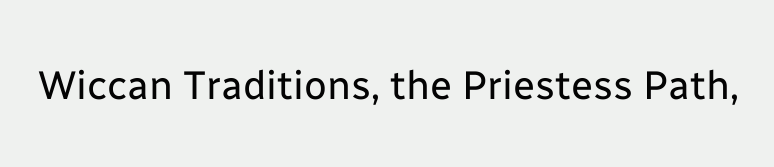Wiccan Traditions, the Priestess Path,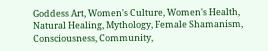Goddess Art, Women's Culture, Women's Health, Natural Healing, Mythology, Female Shamanism, Consciousness, Community,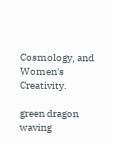Cosmology, and Women's Creativity.

green dragon waving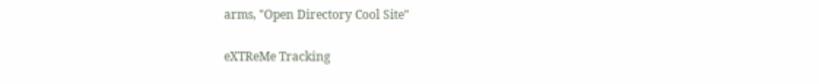arms, "Open Directory Cool Site"

eXTReMe Tracking